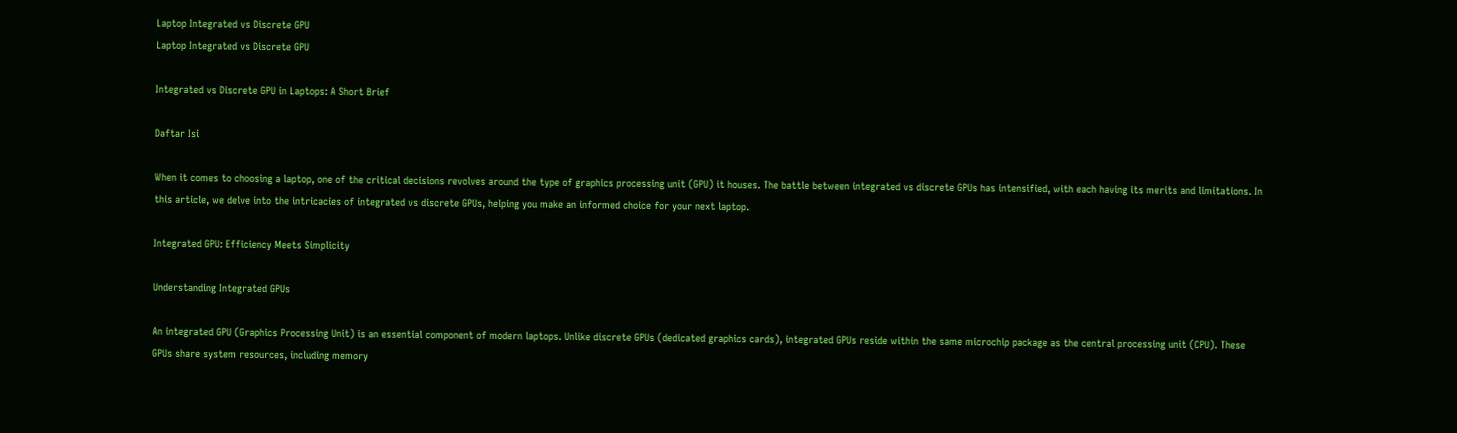Laptop Integrated vs Discrete GPU
Laptop Integrated vs Discrete GPU

Integrated vs Discrete GPU in Laptops: A Short Brief

Daftar Isi

When it comes to choosing a laptop, one of the critical decisions revolves around the type of graphics processing unit (GPU) it houses. The battle between integrated vs discrete GPUs has intensified, with each having its merits and limitations. In this article, we delve into the intricacies of integrated vs discrete GPUs, helping you make an informed choice for your next laptop.

Integrated GPU: Efficiency Meets Simplicity

Understanding Integrated GPUs

An integrated GPU (Graphics Processing Unit) is an essential component of modern laptops. Unlike discrete GPUs (dedicated graphics cards), integrated GPUs reside within the same microchip package as the central processing unit (CPU). These GPUs share system resources, including memory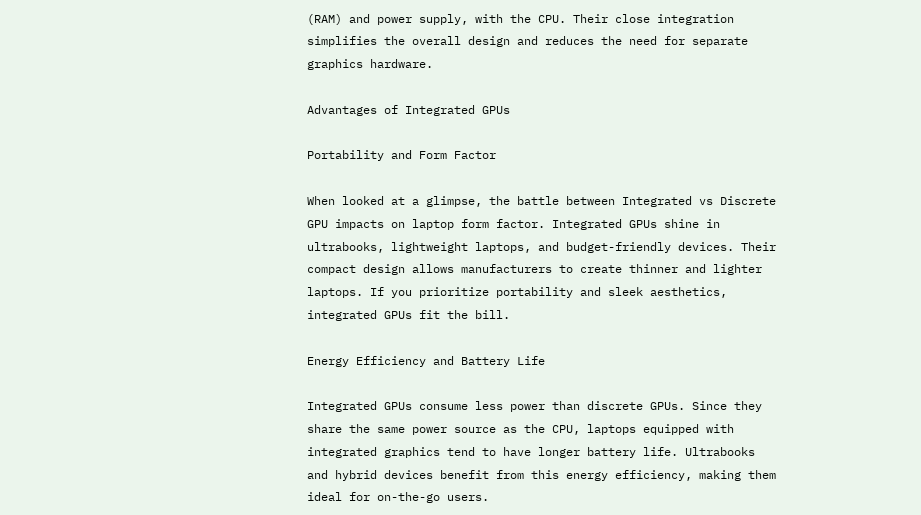(RAM) and power supply, with the CPU. Their close integration simplifies the overall design and reduces the need for separate graphics hardware.

Advantages of Integrated GPUs

Portability and Form Factor

When looked at a glimpse, the battle between Integrated vs Discrete GPU impacts on laptop form factor. Integrated GPUs shine in ultrabooks, lightweight laptops, and budget-friendly devices. Their compact design allows manufacturers to create thinner and lighter laptops. If you prioritize portability and sleek aesthetics, integrated GPUs fit the bill.

Energy Efficiency and Battery Life

Integrated GPUs consume less power than discrete GPUs. Since they share the same power source as the CPU, laptops equipped with integrated graphics tend to have longer battery life. Ultrabooks and hybrid devices benefit from this energy efficiency, making them ideal for on-the-go users.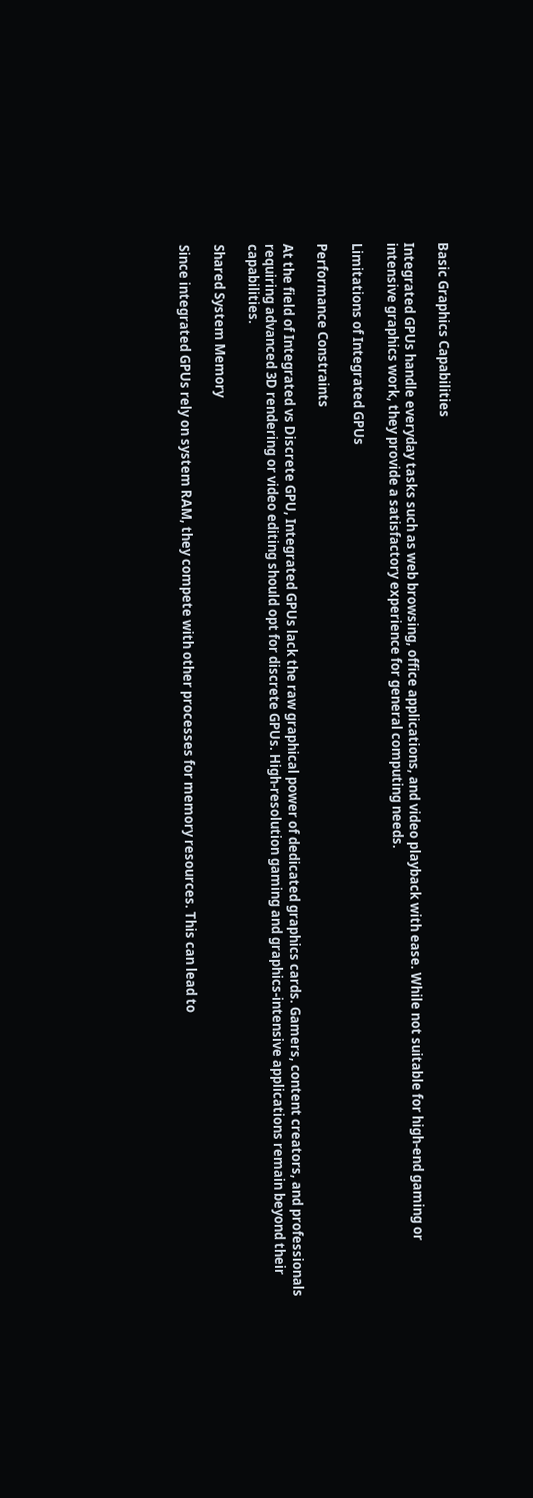Basic Graphics Capabilities

Integrated GPUs handle everyday tasks such as web browsing, office applications, and video playback with ease. While not suitable for high-end gaming or intensive graphics work, they provide a satisfactory experience for general computing needs.

Limitations of Integrated GPUs

Performance Constraints

At the field of Integrated vs Discrete GPU, Integrated GPUs lack the raw graphical power of dedicated graphics cards. Gamers, content creators, and professionals requiring advanced 3D rendering or video editing should opt for discrete GPUs. High-resolution gaming and graphics-intensive applications remain beyond their capabilities.

Shared System Memory

Since integrated GPUs rely on system RAM, they compete with other processes for memory resources. This can lead to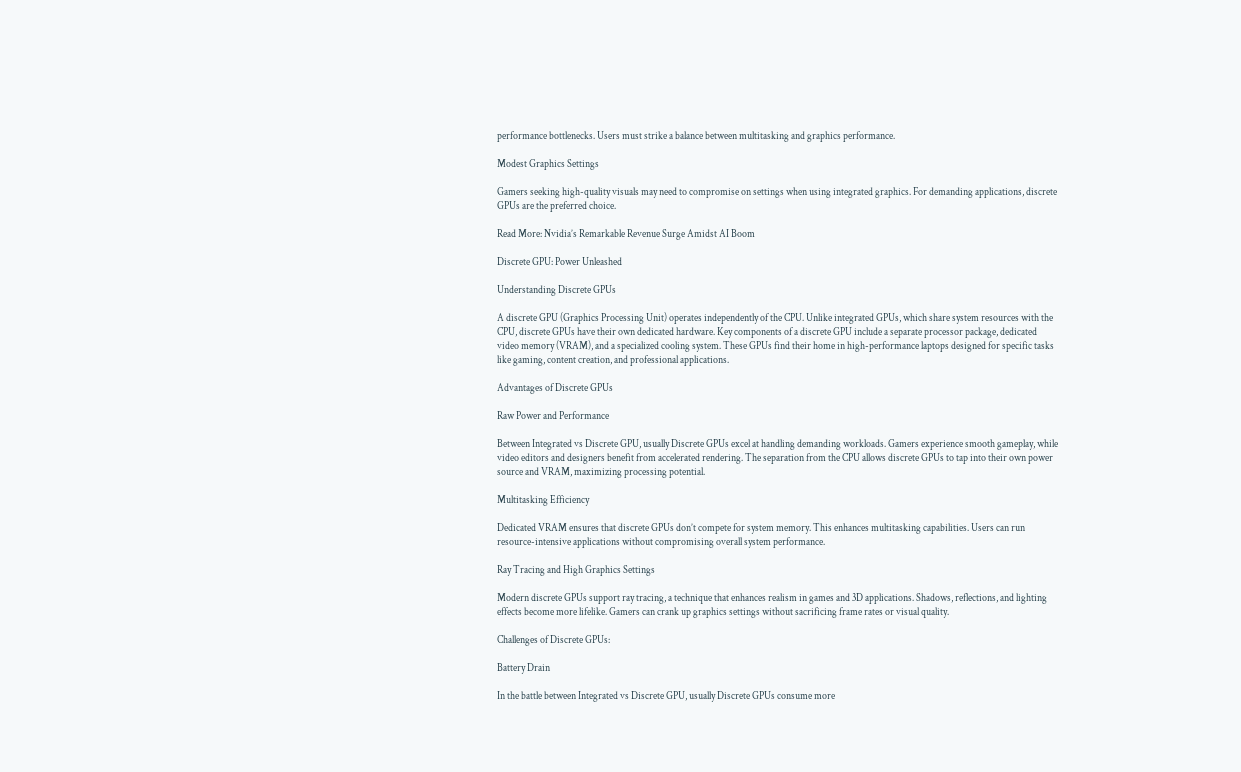performance bottlenecks. Users must strike a balance between multitasking and graphics performance.

Modest Graphics Settings

Gamers seeking high-quality visuals may need to compromise on settings when using integrated graphics. For demanding applications, discrete GPUs are the preferred choice.

Read More: Nvidia’s Remarkable Revenue Surge Amidst AI Boom

Discrete GPU: Power Unleashed

Understanding Discrete GPUs

A discrete GPU (Graphics Processing Unit) operates independently of the CPU. Unlike integrated GPUs, which share system resources with the CPU, discrete GPUs have their own dedicated hardware. Key components of a discrete GPU include a separate processor package, dedicated video memory (VRAM), and a specialized cooling system. These GPUs find their home in high-performance laptops designed for specific tasks like gaming, content creation, and professional applications.

Advantages of Discrete GPUs

Raw Power and Performance

Between Integrated vs Discrete GPU, usually Discrete GPUs excel at handling demanding workloads. Gamers experience smooth gameplay, while video editors and designers benefit from accelerated rendering. The separation from the CPU allows discrete GPUs to tap into their own power source and VRAM, maximizing processing potential.

Multitasking Efficiency

Dedicated VRAM ensures that discrete GPUs don’t compete for system memory. This enhances multitasking capabilities. Users can run resource-intensive applications without compromising overall system performance.

Ray Tracing and High Graphics Settings

Modern discrete GPUs support ray tracing, a technique that enhances realism in games and 3D applications. Shadows, reflections, and lighting effects become more lifelike. Gamers can crank up graphics settings without sacrificing frame rates or visual quality.

Challenges of Discrete GPUs:

Battery Drain

In the battle between Integrated vs Discrete GPU, usually Discrete GPUs consume more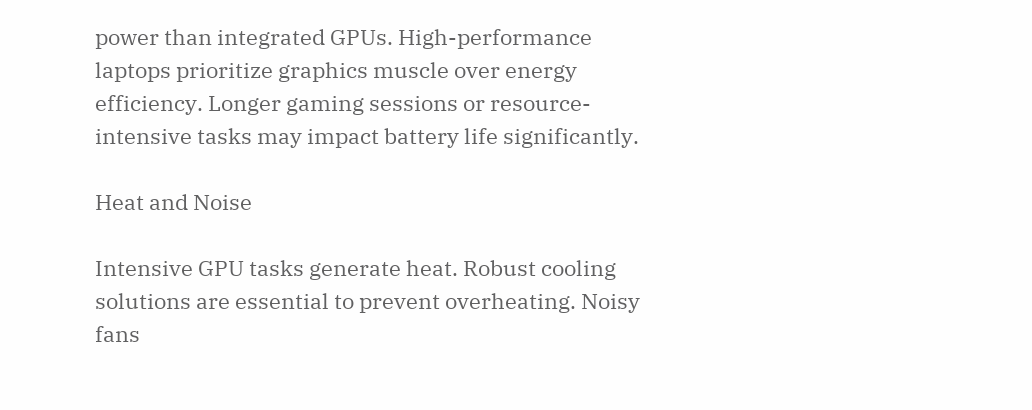power than integrated GPUs. High-performance laptops prioritize graphics muscle over energy efficiency. Longer gaming sessions or resource-intensive tasks may impact battery life significantly.

Heat and Noise

Intensive GPU tasks generate heat. Robust cooling solutions are essential to prevent overheating. Noisy fans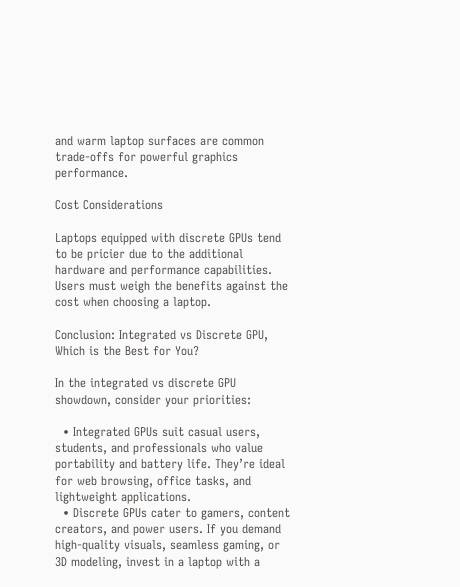and warm laptop surfaces are common trade-offs for powerful graphics performance.

Cost Considerations

Laptops equipped with discrete GPUs tend to be pricier due to the additional hardware and performance capabilities. Users must weigh the benefits against the cost when choosing a laptop.

Conclusion: Integrated vs Discrete GPU, Which is the Best for You?

In the integrated vs discrete GPU showdown, consider your priorities:

  • Integrated GPUs suit casual users, students, and professionals who value portability and battery life. They’re ideal for web browsing, office tasks, and lightweight applications.
  • Discrete GPUs cater to gamers, content creators, and power users. If you demand high-quality visuals, seamless gaming, or 3D modeling, invest in a laptop with a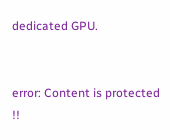dedicated GPU.


error: Content is protected !!